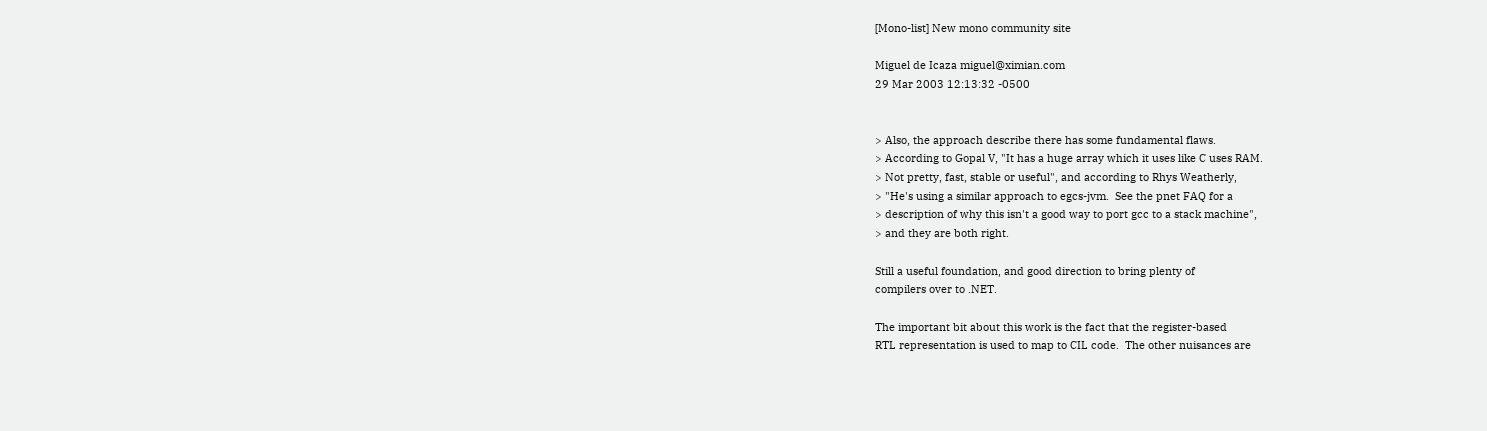[Mono-list] New mono community site

Miguel de Icaza miguel@ximian.com
29 Mar 2003 12:13:32 -0500


> Also, the approach describe there has some fundamental flaws.
> According to Gopal V, "It has a huge array which it uses like C uses RAM.
> Not pretty, fast, stable or useful", and according to Rhys Weatherly,
> "He's using a similar approach to egcs-jvm.  See the pnet FAQ for a
> description of why this isn't a good way to port gcc to a stack machine",
> and they are both right.

Still a useful foundation, and good direction to bring plenty of
compilers over to .NET.

The important bit about this work is the fact that the register-based
RTL representation is used to map to CIL code.  The other nuisances are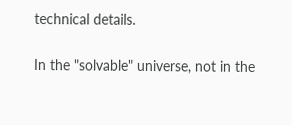technical details.

In the "solvable" universe, not in the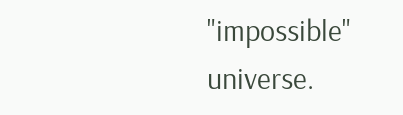"impossible" universe.